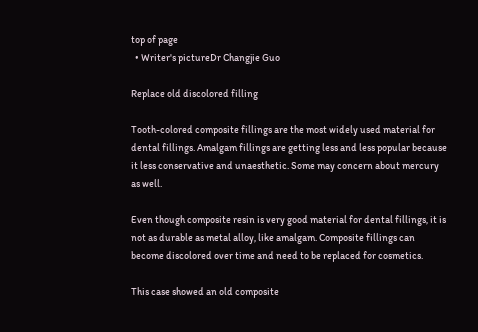top of page
  • Writer's pictureDr Changjie Guo

Replace old discolored filling

Tooth-colored composite fillings are the most widely used material for dental fillings. Amalgam fillings are getting less and less popular because it less conservative and unaesthetic. Some may concern about mercury as well.

Even though composite resin is very good material for dental fillings, it is not as durable as metal alloy, like amalgam. Composite fillings can become discolored over time and need to be replaced for cosmetics.

This case showed an old composite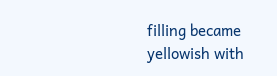filling became yellowish with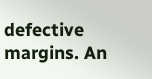defective margins. An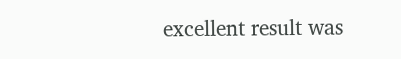excellent result was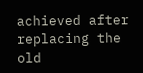achieved after replacing the old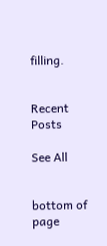filling.


Recent Posts

See All


bottom of page